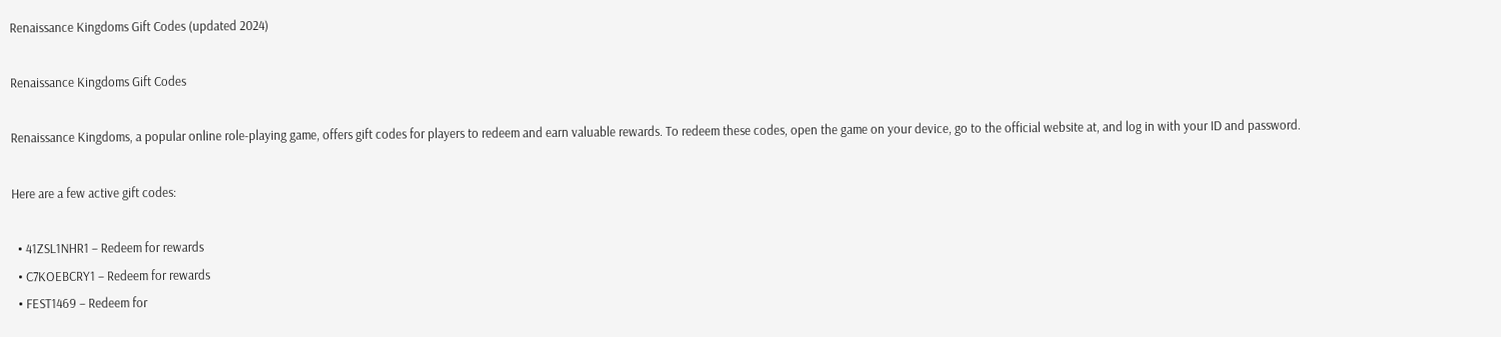Renaissance Kingdoms Gift Codes (updated 2024)

Renaissance Kingdoms Gift Codes

Renaissance Kingdoms, a popular online role-playing game, offers gift codes for players to redeem and earn valuable rewards. To redeem these codes, open the game on your device, go to the official website at, and log in with your ID and password.

Here are a few active gift codes:

  • 41ZSL1NHR1 – Redeem for rewards
  • C7KOEBCRY1 – Redeem for rewards
  • FEST1469 – Redeem for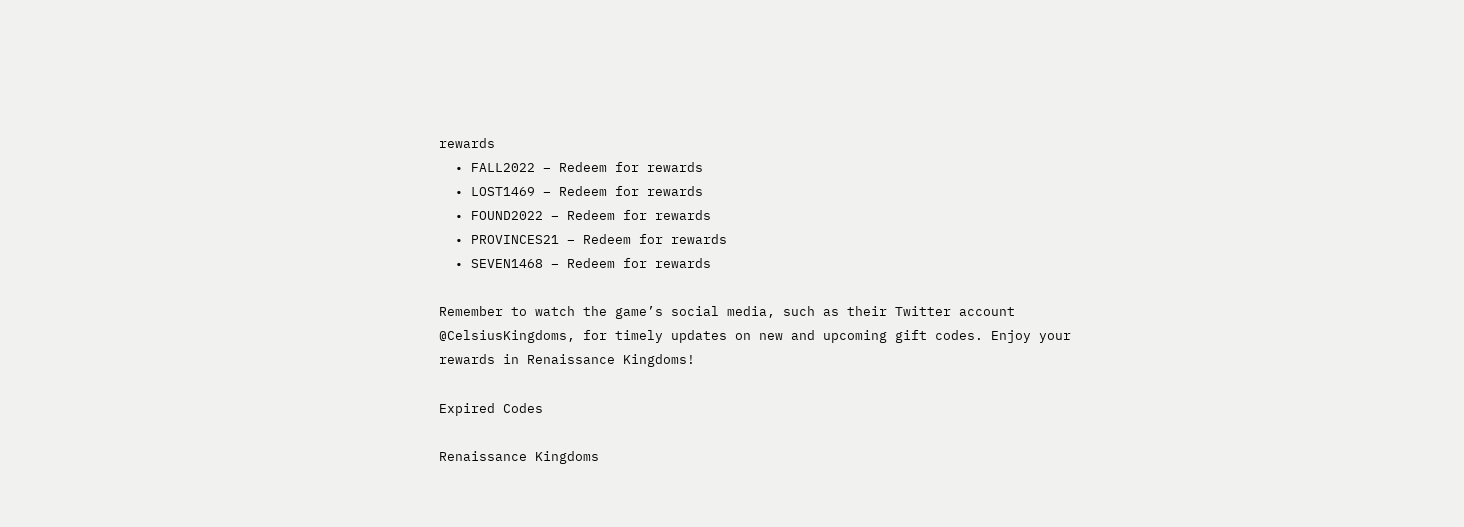rewards
  • FALL2022 – Redeem for rewards
  • LOST1469 – Redeem for rewards
  • FOUND2022 – Redeem for rewards
  • PROVINCES21 – Redeem for rewards
  • SEVEN1468 – Redeem for rewards

Remember to watch the game’s social media, such as their Twitter account @CelsiusKingdoms, for timely updates on new and upcoming gift codes. Enjoy your rewards in Renaissance Kingdoms!

Expired Codes

Renaissance Kingdoms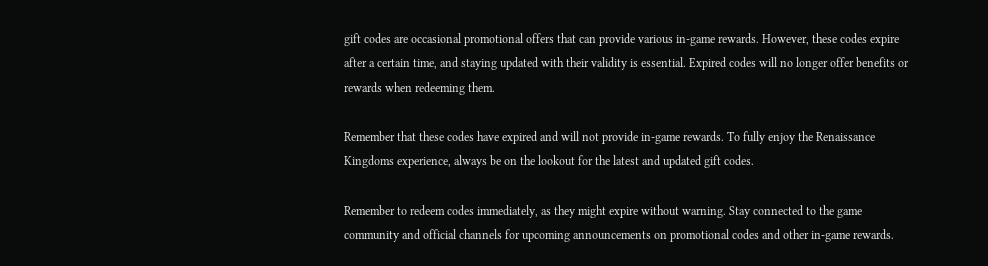gift codes are occasional promotional offers that can provide various in-game rewards. However, these codes expire after a certain time, and staying updated with their validity is essential. Expired codes will no longer offer benefits or rewards when redeeming them.

Remember that these codes have expired and will not provide in-game rewards. To fully enjoy the Renaissance Kingdoms experience, always be on the lookout for the latest and updated gift codes.

Remember to redeem codes immediately, as they might expire without warning. Stay connected to the game community and official channels for upcoming announcements on promotional codes and other in-game rewards.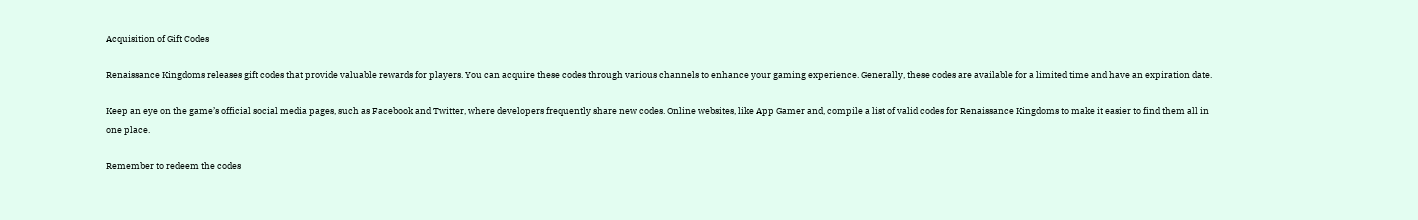Acquisition of Gift Codes

Renaissance Kingdoms releases gift codes that provide valuable rewards for players. You can acquire these codes through various channels to enhance your gaming experience. Generally, these codes are available for a limited time and have an expiration date.

Keep an eye on the game’s official social media pages, such as Facebook and Twitter, where developers frequently share new codes. Online websites, like App Gamer and, compile a list of valid codes for Renaissance Kingdoms to make it easier to find them all in one place.

Remember to redeem the codes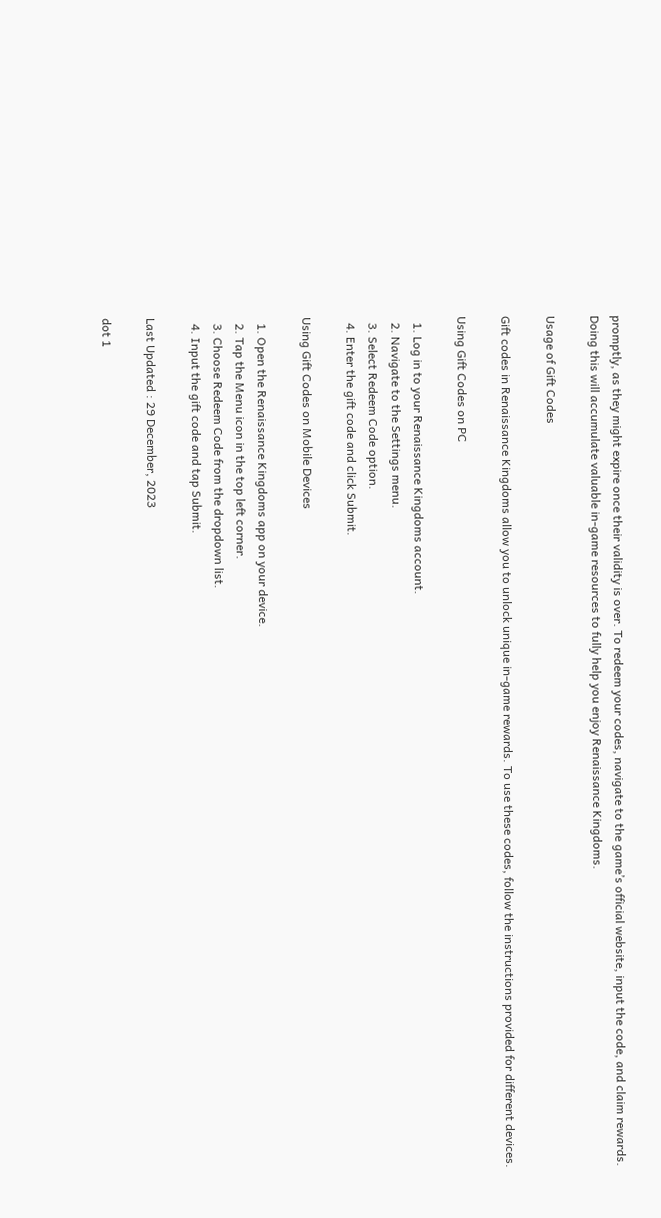promptly, as they might expire once their validity is over. To redeem your codes, navigate to the game’s official website, input the code, and claim rewards. Doing this will accumulate valuable in-game resources to fully help you enjoy Renaissance Kingdoms.

Usage of Gift Codes

Gift codes in Renaissance Kingdoms allow you to unlock unique in-game rewards. To use these codes, follow the instructions provided for different devices.

Using Gift Codes on PC

  1. Log in to your Renaissance Kingdoms account.
  2. Navigate to the Settings menu.
  3. Select Redeem Code option.
  4. Enter the gift code and click Submit.

Using Gift Codes on Mobile Devices

  1. Open the Renaissance Kingdoms app on your device.
  2. Tap the Menu icon in the top left corner.
  3. Choose Redeem Code from the dropdown list.
  4. Input the gift code and tap Submit.

Last Updated : 29 December, 2023

dot 1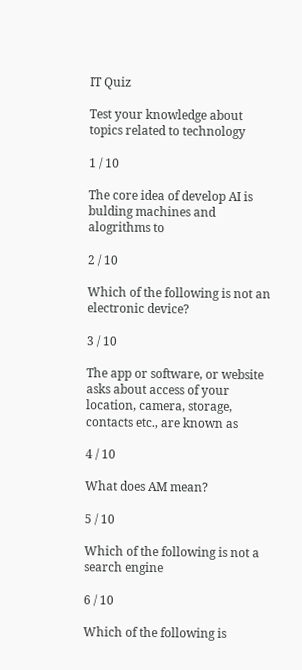IT Quiz

Test your knowledge about topics related to technology

1 / 10

The core idea of develop AI is bulding machines and alogrithms to

2 / 10

Which of the following is not an electronic device?

3 / 10

The app or software, or website asks about access of your location, camera, storage, contacts etc., are known as

4 / 10

What does AM mean?

5 / 10

Which of the following is not a search engine

6 / 10

Which of the following is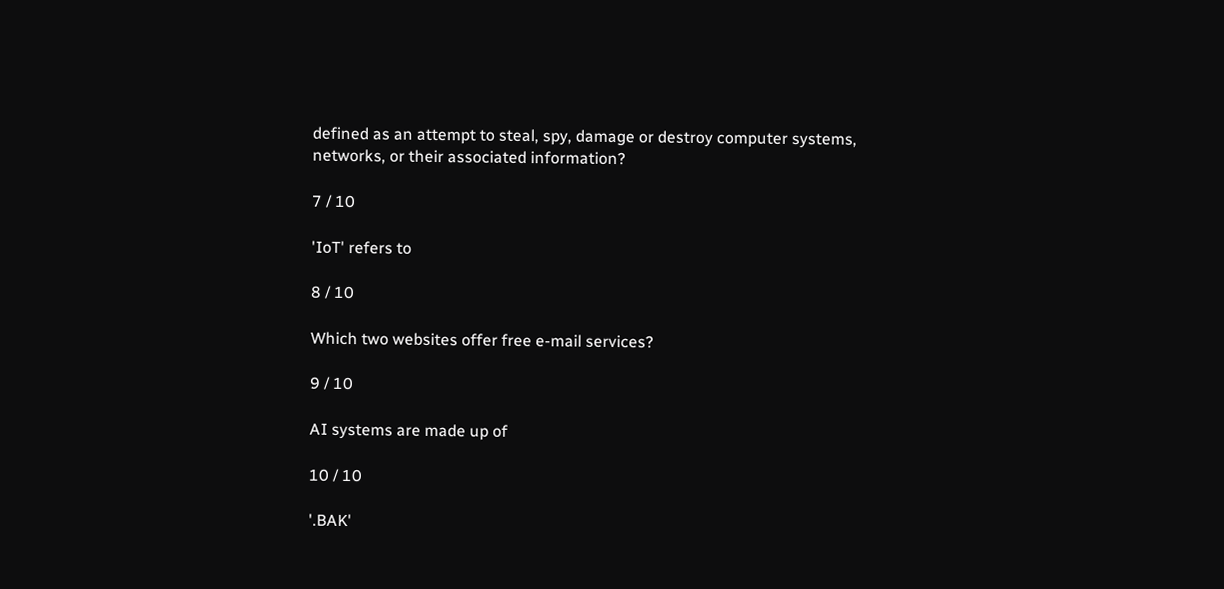defined as an attempt to steal, spy, damage or destroy computer systems, networks, or their associated information?

7 / 10

'IoT' refers to

8 / 10

Which two websites offer free e-mail services?

9 / 10

AI systems are made up of

10 / 10

'.BAK'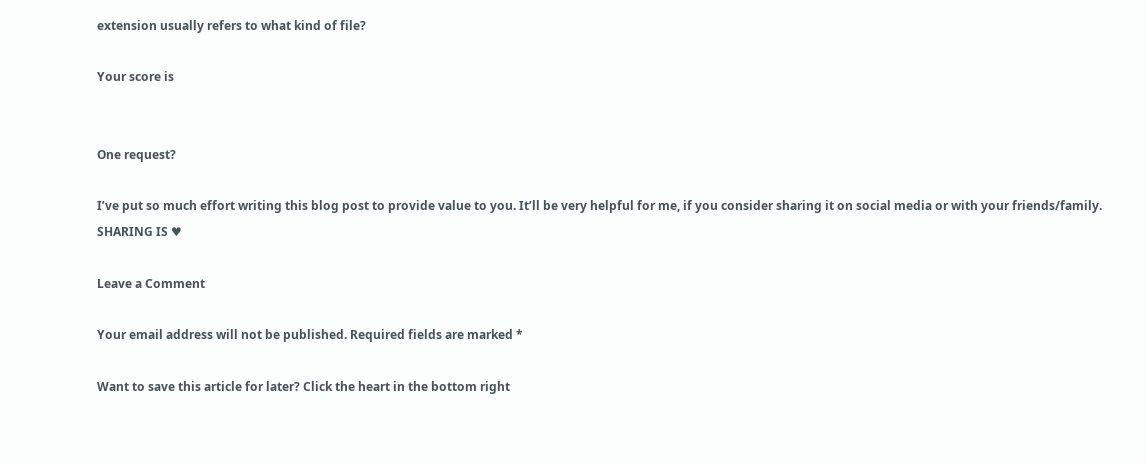extension usually refers to what kind of file?

Your score is


One request?

I’ve put so much effort writing this blog post to provide value to you. It’ll be very helpful for me, if you consider sharing it on social media or with your friends/family. SHARING IS ♥

Leave a Comment

Your email address will not be published. Required fields are marked *

Want to save this article for later? Click the heart in the bottom right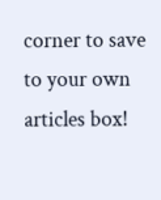corner to save to your own articles box!